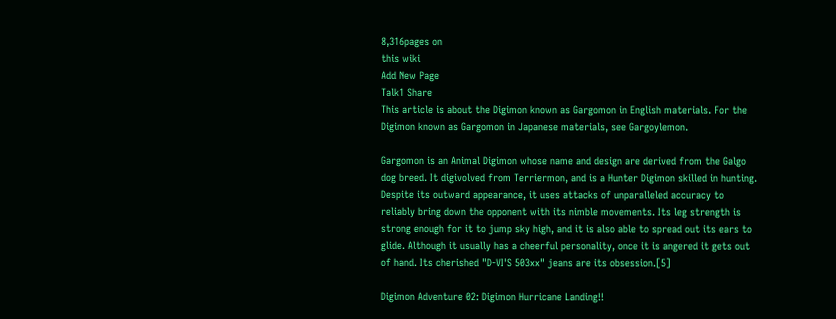8,316pages on
this wiki
Add New Page
Talk1 Share
This article is about the Digimon known as Gargomon in English materials. For the Digimon known as Gargomon in Japanese materials, see Gargoylemon.

Gargomon is an Animal Digimon whose name and design are derived from the Galgo dog breed. It digivolved from Terriermon, and is a Hunter Digimon skilled in hunting. Despite its outward appearance, it uses attacks of unparalleled accuracy to reliably bring down the opponent with its nimble movements. Its leg strength is strong enough for it to jump sky high, and it is also able to spread out its ears to glide. Although it usually has a cheerful personality, once it is angered it gets out of hand. Its cherished "D-VI'S 503xx" jeans are its obsession.[5]

Digimon Adventure 02: Digimon Hurricane Landing!!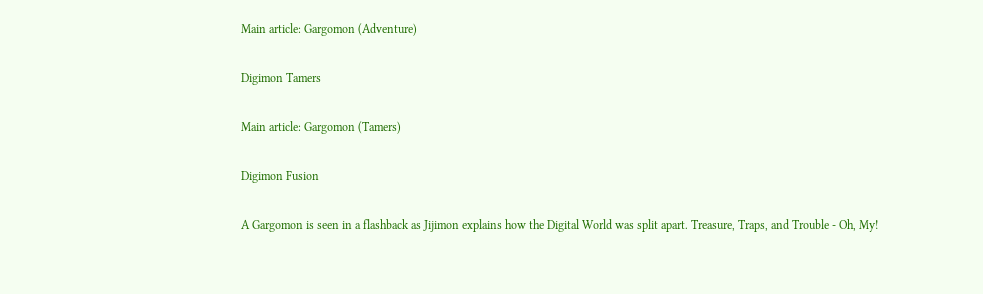Main article: Gargomon (Adventure)

Digimon Tamers

Main article: Gargomon (Tamers)

Digimon Fusion

A Gargomon is seen in a flashback as Jijimon explains how the Digital World was split apart. Treasure, Traps, and Trouble - Oh, My!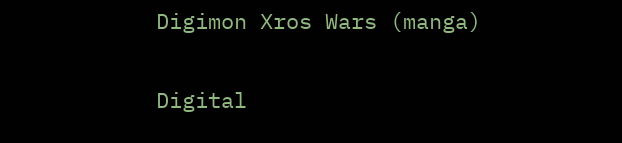Digimon Xros Wars (manga)

Digital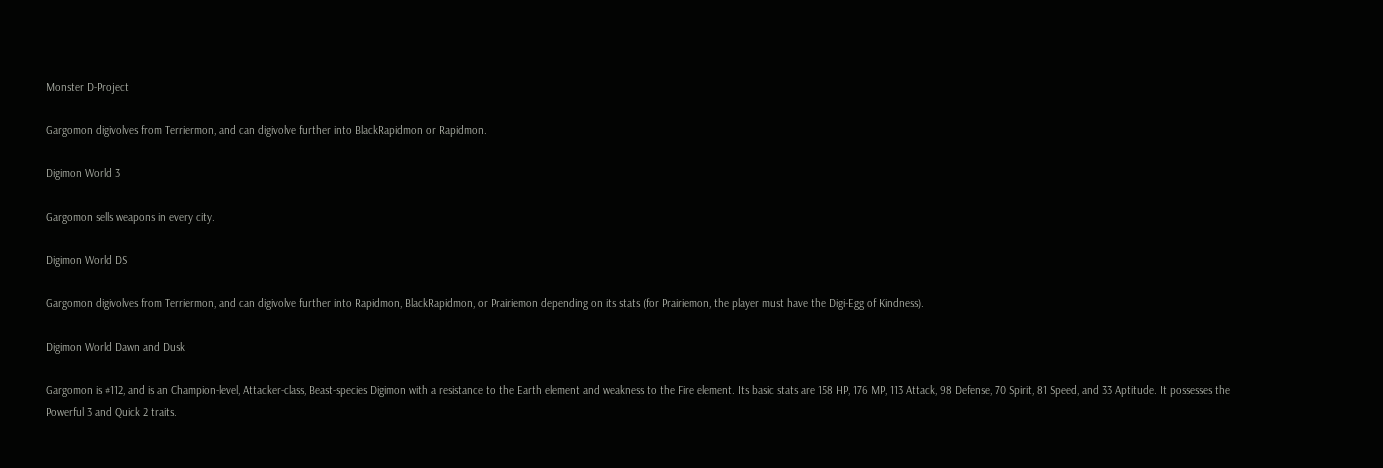Monster D-Project

Gargomon digivolves from Terriermon, and can digivolve further into BlackRapidmon or Rapidmon.

Digimon World 3

Gargomon sells weapons in every city.

Digimon World DS

Gargomon digivolves from Terriermon, and can digivolve further into Rapidmon, BlackRapidmon, or Prairiemon depending on its stats (for Prairiemon, the player must have the Digi-Egg of Kindness).

Digimon World Dawn and Dusk

Gargomon is #112, and is an Champion-level, Attacker-class, Beast-species Digimon with a resistance to the Earth element and weakness to the Fire element. Its basic stats are 158 HP, 176 MP, 113 Attack, 98 Defense, 70 Spirit, 81 Speed, and 33 Aptitude. It possesses the Powerful 3 and Quick 2 traits.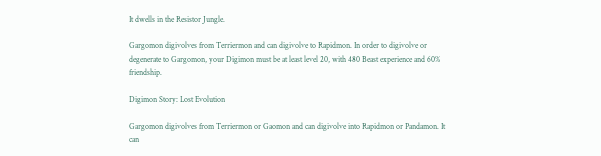It dwells in the Resistor Jungle.

Gargomon digivolves from Terriermon and can digivolve to Rapidmon. In order to digivolve or degenerate to Gargomon, your Digimon must be at least level 20, with 480 Beast experience and 60% friendship.

Digimon Story: Lost Evolution

Gargomon digivolves from Terriermon or Gaomon and can digivolve into Rapidmon or Pandamon. It can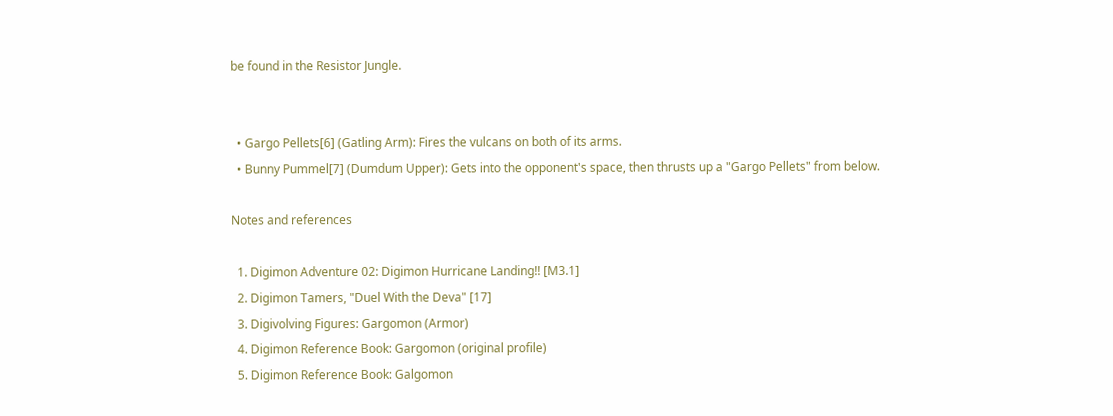be found in the Resistor Jungle.


  • Gargo Pellets[6] (Gatling Arm): Fires the vulcans on both of its arms.
  • Bunny Pummel[7] (Dumdum Upper): Gets into the opponent's space, then thrusts up a "Gargo Pellets" from below.

Notes and references

  1. Digimon Adventure 02: Digimon Hurricane Landing!! [M3.1]
  2. Digimon Tamers, "Duel With the Deva" [17]
  3. Digivolving Figures: Gargomon (Armor)
  4. Digimon Reference Book: Gargomon (original profile)
  5. Digimon Reference Book: Galgomon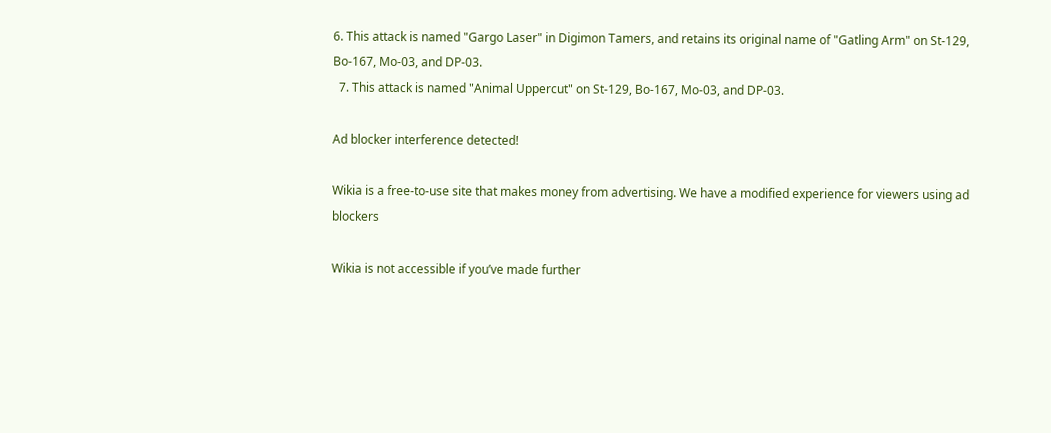6. This attack is named "Gargo Laser" in Digimon Tamers, and retains its original name of "Gatling Arm" on St-129, Bo-167, Mo-03, and DP-03.
  7. This attack is named "Animal Uppercut" on St-129, Bo-167, Mo-03, and DP-03.

Ad blocker interference detected!

Wikia is a free-to-use site that makes money from advertising. We have a modified experience for viewers using ad blockers

Wikia is not accessible if you’ve made further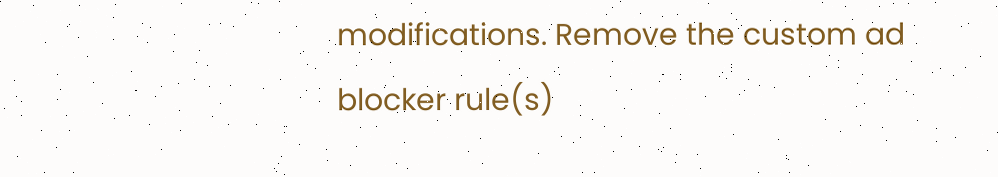modifications. Remove the custom ad blocker rule(s)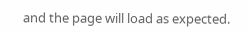and the page will load as expected.